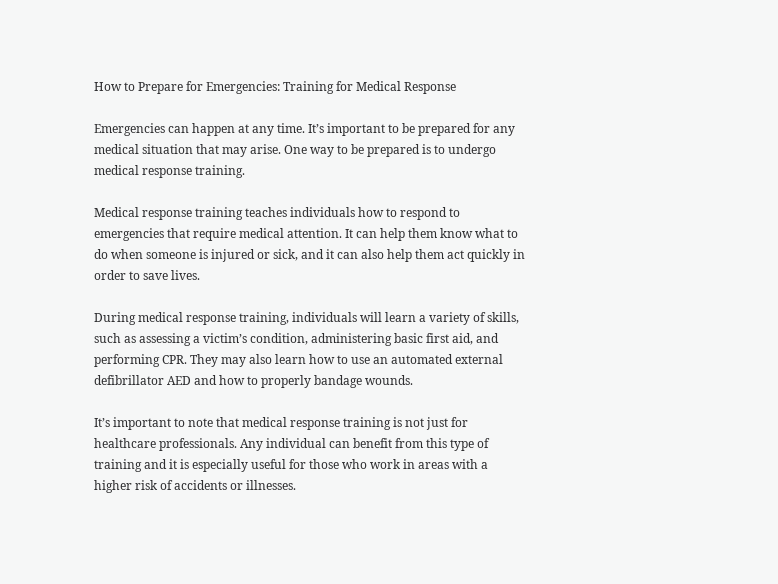How to Prepare for Emergencies: Training for Medical Response

Emergencies can happen at any time. It’s important to be prepared for any medical situation that may arise. One way to be prepared is to undergo medical response training.

Medical response training teaches individuals how to respond to emergencies that require medical attention. It can help them know what to do when someone is injured or sick, and it can also help them act quickly in order to save lives.

During medical response training, individuals will learn a variety of skills, such as assessing a victim’s condition, administering basic first aid, and performing CPR. They may also learn how to use an automated external defibrillator AED and how to properly bandage wounds.

It’s important to note that medical response training is not just for healthcare professionals. Any individual can benefit from this type of training and it is especially useful for those who work in areas with a higher risk of accidents or illnesses.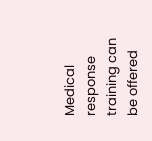Medical response training can be offered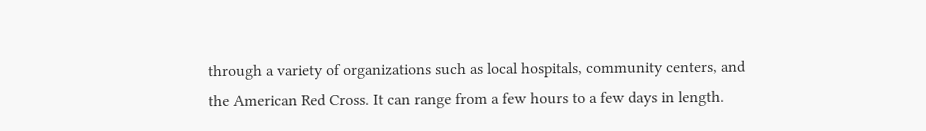through a variety of organizations such as local hospitals, community centers, and the American Red Cross. It can range from a few hours to a few days in length.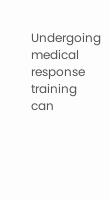Undergoing medical response training can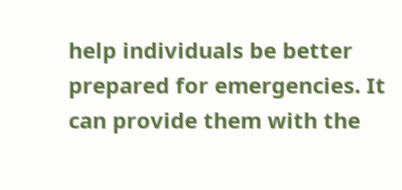help individuals be better prepared for emergencies. It can provide them with the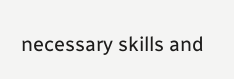necessary skills and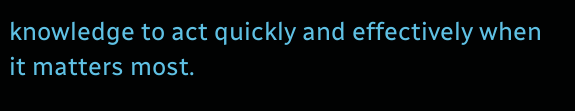knowledge to act quickly and effectively when it matters most.